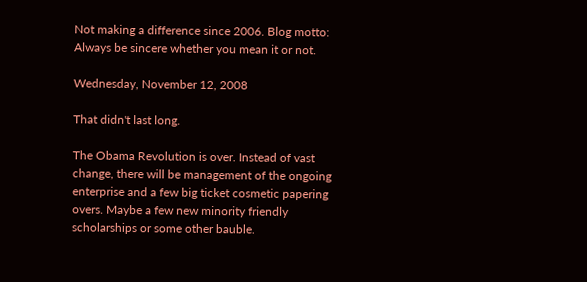Not making a difference since 2006. Blog motto: Always be sincere whether you mean it or not.

Wednesday, November 12, 2008

That didn't last long.

The Obama Revolution is over. Instead of vast change, there will be management of the ongoing enterprise and a few big ticket cosmetic papering overs. Maybe a few new minority friendly scholarships or some other bauble.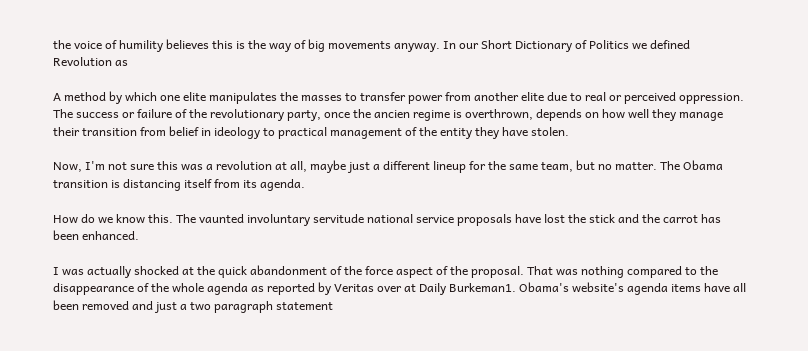the voice of humility believes this is the way of big movements anyway. In our Short Dictionary of Politics we defined Revolution as

A method by which one elite manipulates the masses to transfer power from another elite due to real or perceived oppression. The success or failure of the revolutionary party, once the ancien regime is overthrown, depends on how well they manage their transition from belief in ideology to practical management of the entity they have stolen.

Now, I'm not sure this was a revolution at all, maybe just a different lineup for the same team, but no matter. The Obama transition is distancing itself from its agenda.

How do we know this. The vaunted involuntary servitude national service proposals have lost the stick and the carrot has been enhanced.

I was actually shocked at the quick abandonment of the force aspect of the proposal. That was nothing compared to the disappearance of the whole agenda as reported by Veritas over at Daily Burkeman1. Obama's website's agenda items have all been removed and just a two paragraph statement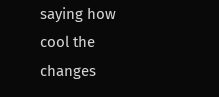saying how cool the changes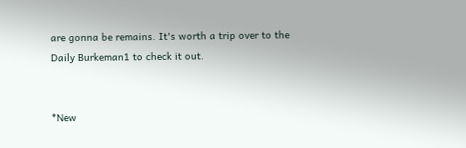are gonna be remains. It's worth a trip over to the Daily Burkeman1 to check it out.


*New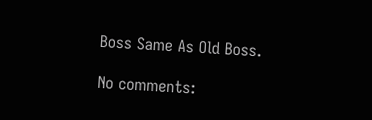Boss Same As Old Boss.

No comments: